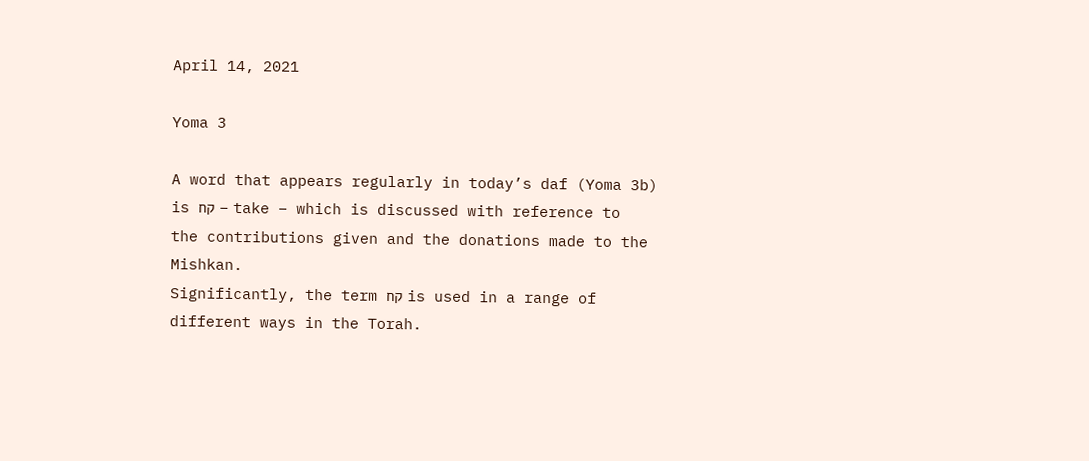April 14, 2021

Yoma 3

A word that appears regularly in today’s daf (Yoma 3b) is קח – take – which is discussed with reference to the contributions given and the donations made to the Mishkan.
Significantly, the term קח is used in a range of different ways in the Torah.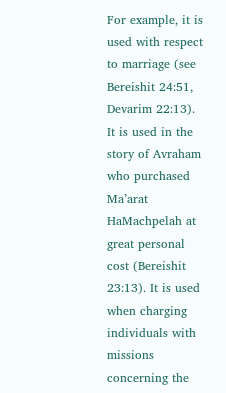For example, it is used with respect to marriage (see Bereishit 24:51, Devarim 22:13). It is used in the story of Avraham who purchased Ma’arat HaMachpelah at great personal cost (Bereishit 23:13). It is used when charging individuals with missions concerning the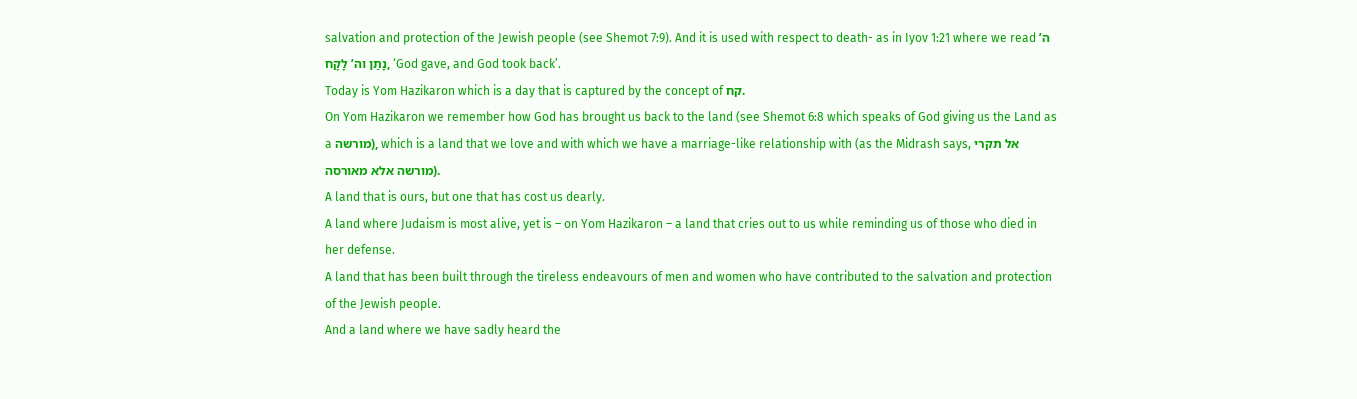salvation and protection of the Jewish people (see Shemot 7:9). And it is used with respect to death- as in Iyov 1:21 where we read ה’ נָתַן וה’ לָקָח, ‘God gave, and God took back’.
Today is Yom Hazikaron which is a day that is captured by the concept of קח.
On Yom Hazikaron we remember how God has brought us back to the land (see Shemot 6:8 which speaks of God giving us the Land as a מורשה), which is a land that we love and with which we have a marriage-like relationship with (as the Midrash says, אל תקרי מורשה אלא מאורסה).
A land that is ours, but one that has cost us dearly.
A land where Judaism is most alive, yet is – on Yom Hazikaron – a land that cries out to us while reminding us of those who died in her defense.
A land that has been built through the tireless endeavours of men and women who have contributed to the salvation and protection of the Jewish people.
And a land where we have sadly heard the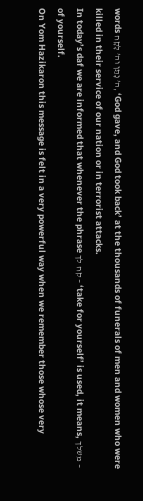words ה’ נָתַן וה’ לָקָח, ‘God gave, and God took back’ at the thousands of funerals of men and women who were killed in their service of our nation or in terrorist attacks.
In today’s daf we are informed that whenever the phrase קח לך – ‘take for yourself’ is used, it means, משלך – of yourself.
On Yom Hazikaron this message is felt in a very powerful way when we remember those whose very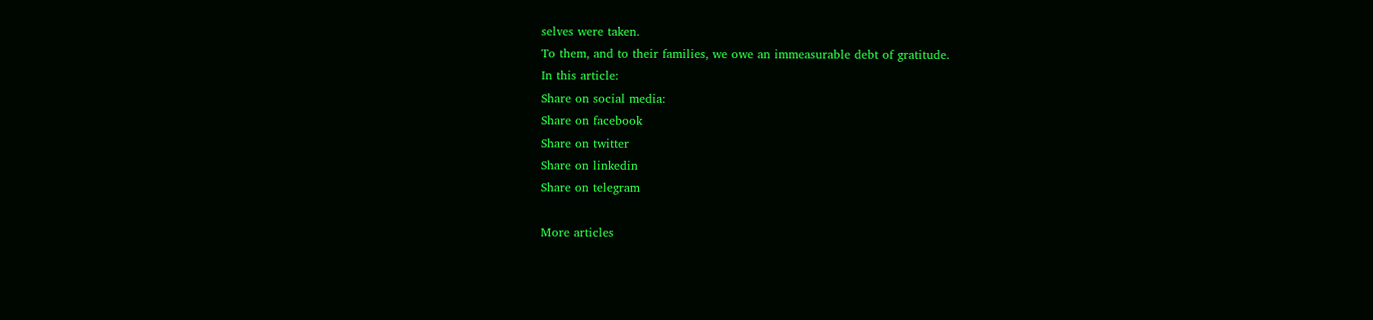selves were taken.
To them, and to their families, we owe an immeasurable debt of gratitude.
In this article:
Share on social media:
Share on facebook
Share on twitter
Share on linkedin
Share on telegram

More articles